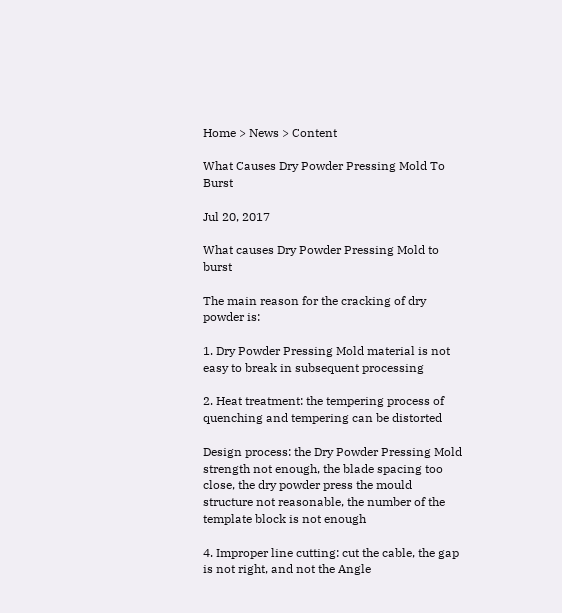Home > News > Content

What Causes Dry Powder Pressing Mold To Burst

Jul 20, 2017

What causes Dry Powder Pressing Mold to burst

The main reason for the cracking of dry powder is:

1. Dry Powder Pressing Mold material is not easy to break in subsequent processing

2. Heat treatment: the tempering process of quenching and tempering can be distorted

Design process: the Dry Powder Pressing Mold strength not enough, the blade spacing too close, the dry powder press the mould structure not reasonable, the number of the template block is not enough

4. Improper line cutting: cut the cable, the gap is not right, and not the Angle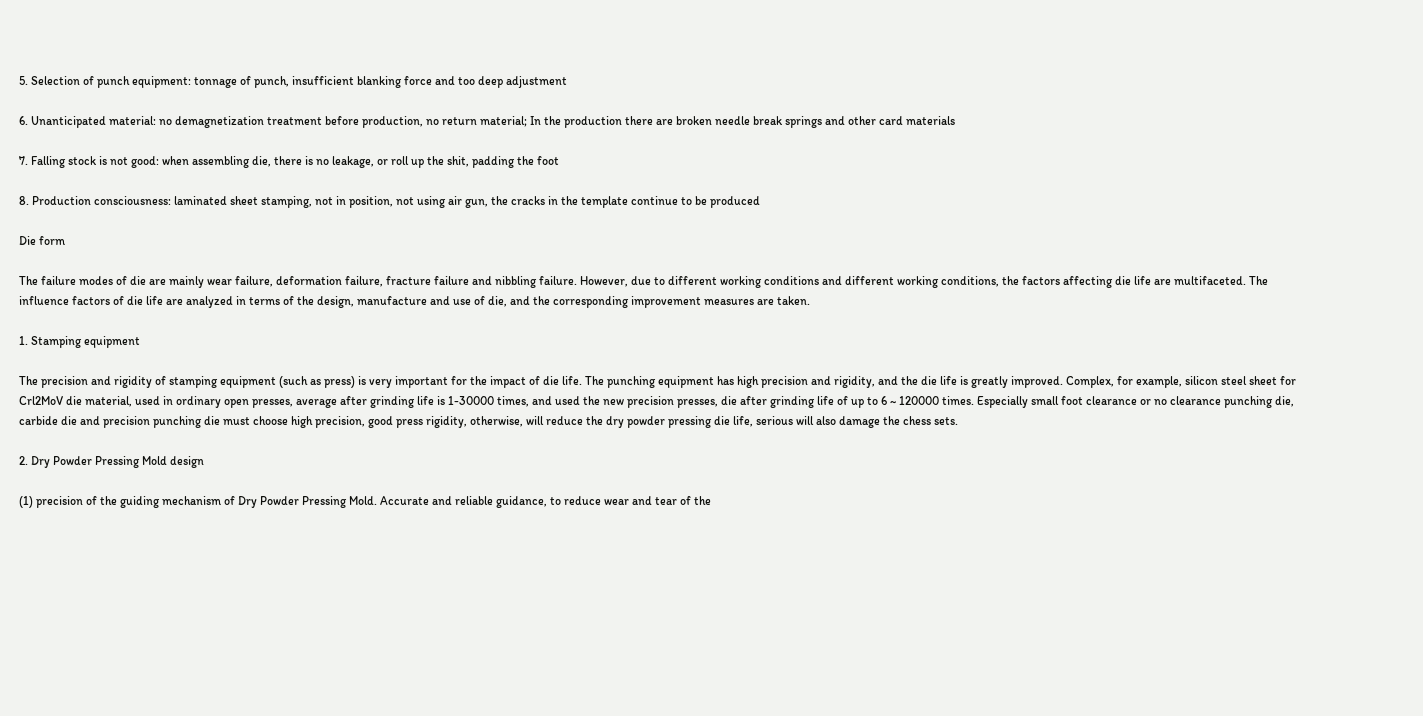5. Selection of punch equipment: tonnage of punch, insufficient blanking force and too deep adjustment

6. Unanticipated material: no demagnetization treatment before production, no return material; In the production there are broken needle break springs and other card materials

7. Falling stock is not good: when assembling die, there is no leakage, or roll up the shit, padding the foot

8. Production consciousness: laminated sheet stamping, not in position, not using air gun, the cracks in the template continue to be produced

Die form

The failure modes of die are mainly wear failure, deformation failure, fracture failure and nibbling failure. However, due to different working conditions and different working conditions, the factors affecting die life are multifaceted. The influence factors of die life are analyzed in terms of the design, manufacture and use of die, and the corresponding improvement measures are taken.

1. Stamping equipment

The precision and rigidity of stamping equipment (such as press) is very important for the impact of die life. The punching equipment has high precision and rigidity, and the die life is greatly improved. Complex, for example, silicon steel sheet for Crl2MoV die material, used in ordinary open presses, average after grinding life is 1-30000 times, and used the new precision presses, die after grinding life of up to 6 ~ 120000 times. Especially small foot clearance or no clearance punching die, carbide die and precision punching die must choose high precision, good press rigidity, otherwise, will reduce the dry powder pressing die life, serious will also damage the chess sets.

2. Dry Powder Pressing Mold design

(1) precision of the guiding mechanism of Dry Powder Pressing Mold. Accurate and reliable guidance, to reduce wear and tear of the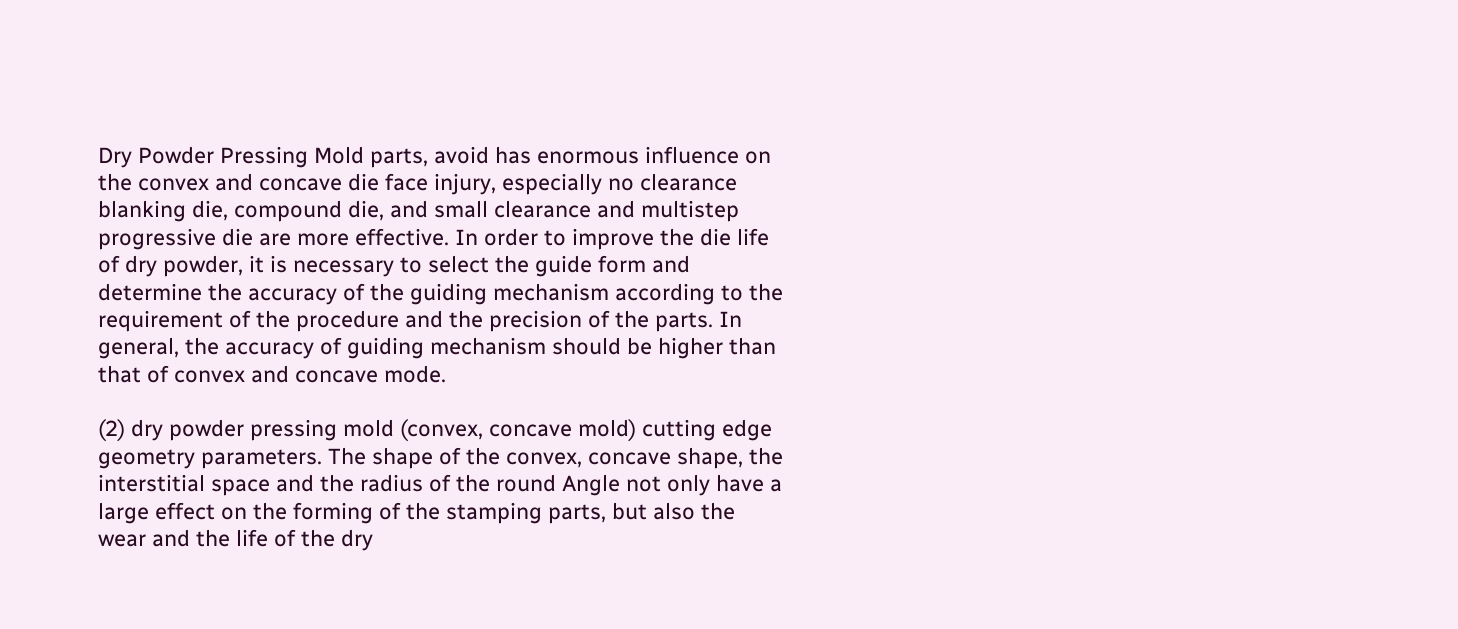Dry Powder Pressing Mold parts, avoid has enormous influence on the convex and concave die face injury, especially no clearance blanking die, compound die, and small clearance and multistep progressive die are more effective. In order to improve the die life of dry powder, it is necessary to select the guide form and determine the accuracy of the guiding mechanism according to the requirement of the procedure and the precision of the parts. In general, the accuracy of guiding mechanism should be higher than that of convex and concave mode.

(2) dry powder pressing mold (convex, concave mold) cutting edge geometry parameters. The shape of the convex, concave shape, the interstitial space and the radius of the round Angle not only have a large effect on the forming of the stamping parts, but also the wear and the life of the dry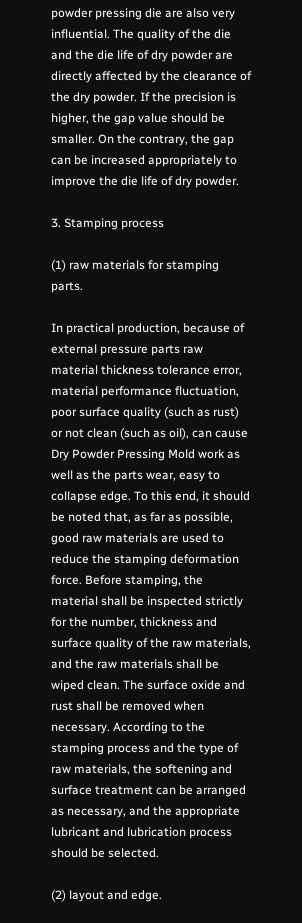powder pressing die are also very influential. The quality of the die and the die life of dry powder are directly affected by the clearance of the dry powder. If the precision is higher, the gap value should be smaller. On the contrary, the gap can be increased appropriately to improve the die life of dry powder.

3. Stamping process

(1) raw materials for stamping parts.

In practical production, because of external pressure parts raw material thickness tolerance error, material performance fluctuation, poor surface quality (such as rust) or not clean (such as oil), can cause Dry Powder Pressing Mold work as well as the parts wear, easy to collapse edge. To this end, it should be noted that, as far as possible, good raw materials are used to reduce the stamping deformation force. Before stamping, the material shall be inspected strictly for the number, thickness and surface quality of the raw materials, and the raw materials shall be wiped clean. The surface oxide and rust shall be removed when necessary. According to the stamping process and the type of raw materials, the softening and surface treatment can be arranged as necessary, and the appropriate lubricant and lubrication process should be selected.

(2) layout and edge.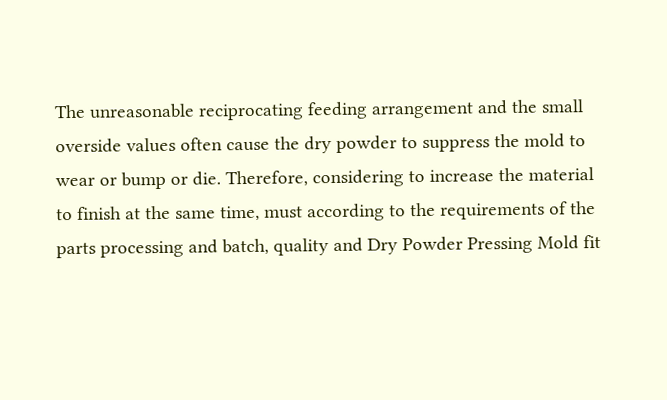The unreasonable reciprocating feeding arrangement and the small overside values often cause the dry powder to suppress the mold to wear or bump or die. Therefore, considering to increase the material to finish at the same time, must according to the requirements of the parts processing and batch, quality and Dry Powder Pressing Mold fit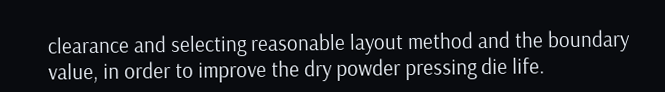clearance and selecting reasonable layout method and the boundary value, in order to improve the dry powder pressing die life.